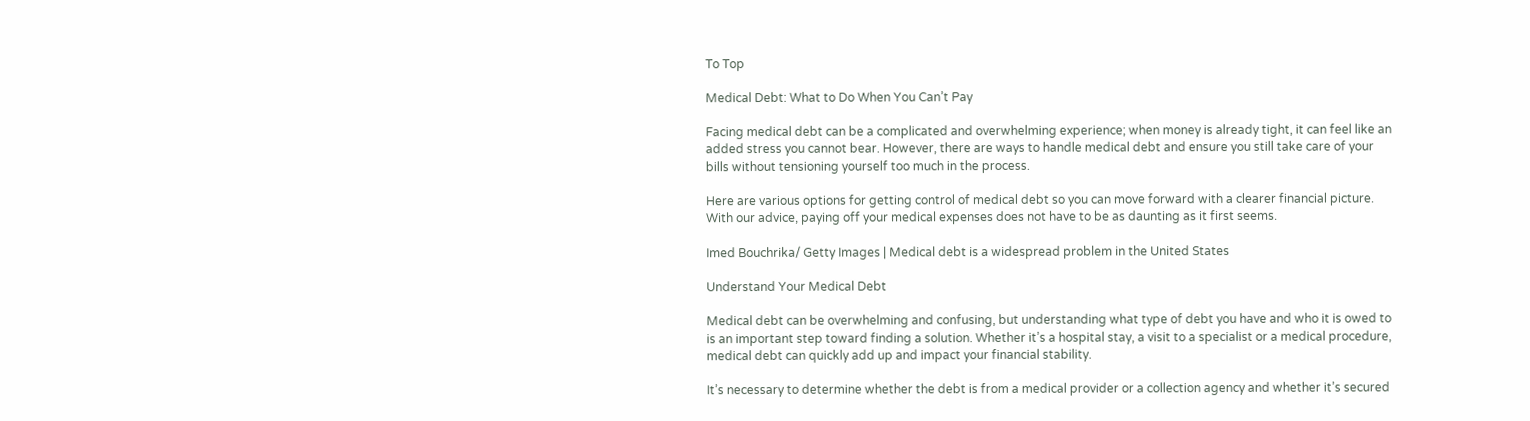To Top

Medical Debt: What to Do When You Can’t Pay

Facing medical debt can be a complicated and overwhelming experience; when money is already tight, it can feel like an added stress you cannot bear. However, there are ways to handle medical debt and ensure you still take care of your bills without tensioning yourself too much in the process.

Here are various options for getting control of medical debt so you can move forward with a clearer financial picture. With our advice, paying off your medical expenses does not have to be as daunting as it first seems.

Imed Bouchrika/ Getty Images | Medical debt is a widespread problem in the United States

Understand Your Medical Debt

Medical debt can be overwhelming and confusing, but understanding what type of debt you have and who it is owed to is an important step toward finding a solution. Whether it’s a hospital stay, a visit to a specialist or a medical procedure, medical debt can quickly add up and impact your financial stability.

It’s necessary to determine whether the debt is from a medical provider or a collection agency and whether it’s secured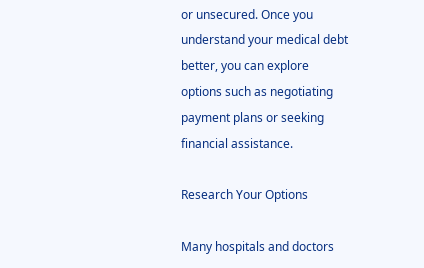or unsecured. Once you understand your medical debt better, you can explore options such as negotiating payment plans or seeking financial assistance.

Research Your Options

Many hospitals and doctors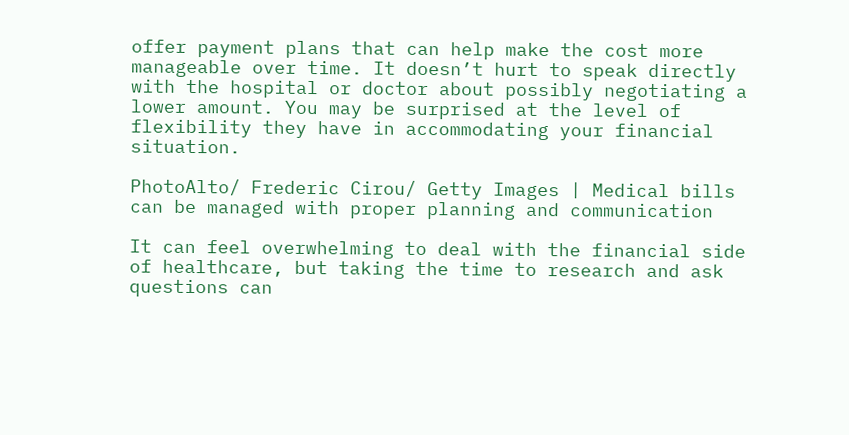offer payment plans that can help make the cost more manageable over time. It doesn’t hurt to speak directly with the hospital or doctor about possibly negotiating a lower amount. You may be surprised at the level of flexibility they have in accommodating your financial situation.

PhotoAlto/ Frederic Cirou/ Getty Images | Medical bills can be managed with proper planning and communication

It can feel overwhelming to deal with the financial side of healthcare, but taking the time to research and ask questions can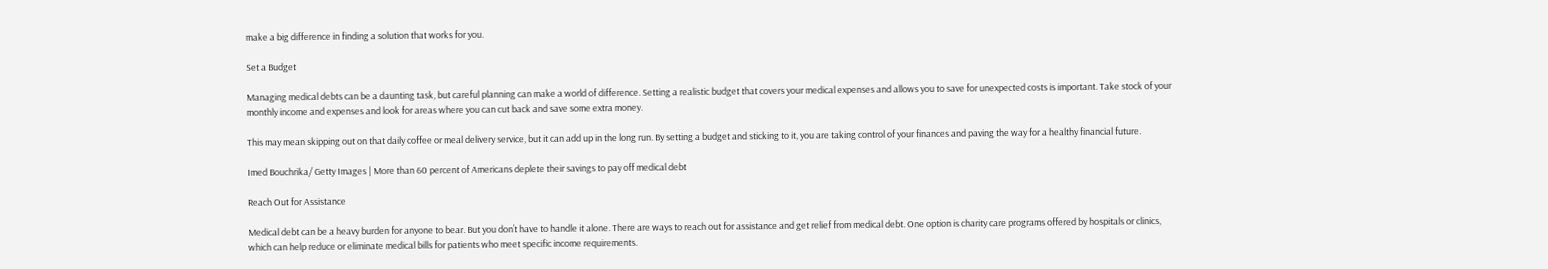make a big difference in finding a solution that works for you.

Set a Budget

Managing medical debts can be a daunting task, but careful planning can make a world of difference. Setting a realistic budget that covers your medical expenses and allows you to save for unexpected costs is important. Take stock of your monthly income and expenses and look for areas where you can cut back and save some extra money.

This may mean skipping out on that daily coffee or meal delivery service, but it can add up in the long run. By setting a budget and sticking to it, you are taking control of your finances and paving the way for a healthy financial future.

Imed Bouchrika/ Getty Images | More than 60 percent of Americans deplete their savings to pay off medical debt

Reach Out for Assistance

Medical debt can be a heavy burden for anyone to bear. But you don’t have to handle it alone. There are ways to reach out for assistance and get relief from medical debt. One option is charity care programs offered by hospitals or clinics, which can help reduce or eliminate medical bills for patients who meet specific income requirements.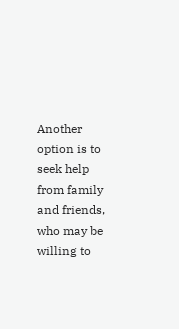Another option is to seek help from family and friends, who may be willing to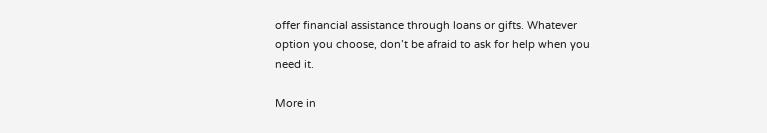offer financial assistance through loans or gifts. Whatever option you choose, don’t be afraid to ask for help when you need it.

More in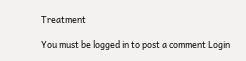Treatment

You must be logged in to post a comment Login